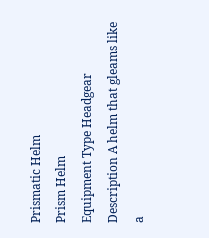Prismatic Helm
Prism Helm
Equipment Type Headgear
Description A helm that gleams like a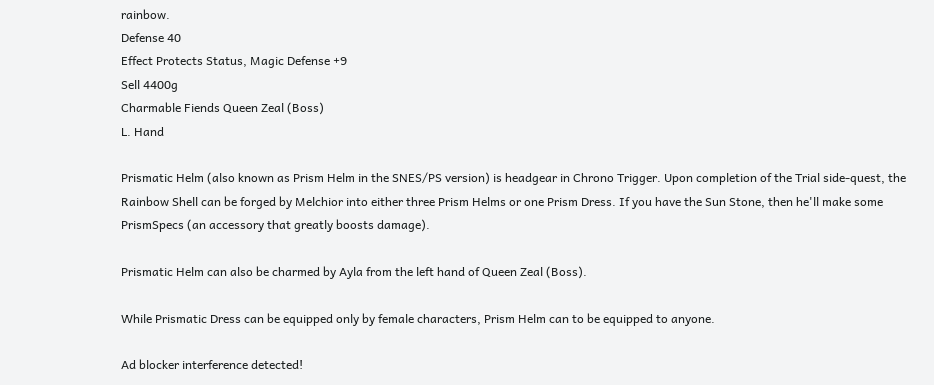rainbow.
Defense 40
Effect Protects Status, Magic Defense +9
Sell 4400g
Charmable Fiends Queen Zeal (Boss)
L. Hand

Prismatic Helm (also known as Prism Helm in the SNES/PS version) is headgear in Chrono Trigger. Upon completion of the Trial side-quest, the Rainbow Shell can be forged by Melchior into either three Prism Helms or one Prism Dress. If you have the Sun Stone, then he'll make some PrismSpecs (an accessory that greatly boosts damage).

Prismatic Helm can also be charmed by Ayla from the left hand of Queen Zeal (Boss).

While Prismatic Dress can be equipped only by female characters, Prism Helm can to be equipped to anyone.

Ad blocker interference detected!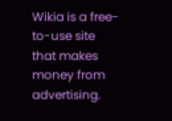Wikia is a free-to-use site that makes money from advertising.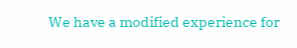We have a modified experience for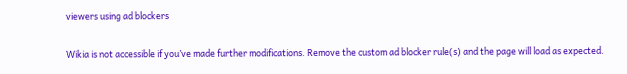viewers using ad blockers

Wikia is not accessible if you’ve made further modifications. Remove the custom ad blocker rule(s) and the page will load as expected.